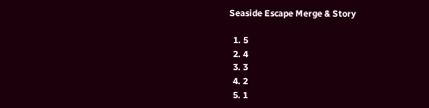Seaside Escape Merge & Story

  1. 5
  2. 4
  3. 3
  4. 2
  5. 1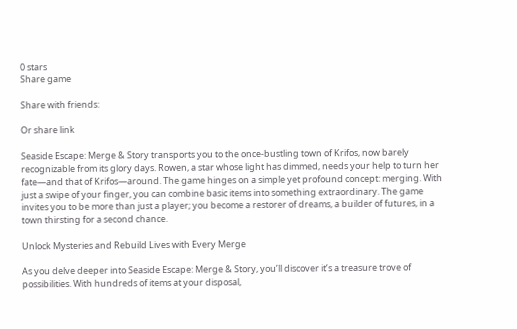0 stars
Share game

Share with friends:

Or share link

Seaside Escape: Merge & Story transports you to the once-bustling town of Krifos, now barely recognizable from its glory days. Rowen, a star whose light has dimmed, needs your help to turn her fate—and that of Krifos—around. The game hinges on a simple yet profound concept: merging. With just a swipe of your finger, you can combine basic items into something extraordinary. The game invites you to be more than just a player; you become a restorer of dreams, a builder of futures, in a town thirsting for a second chance.

Unlock Mysteries and Rebuild Lives with Every Merge

As you delve deeper into Seaside Escape: Merge & Story, you’ll discover it’s a treasure trove of possibilities. With hundreds of items at your disposal,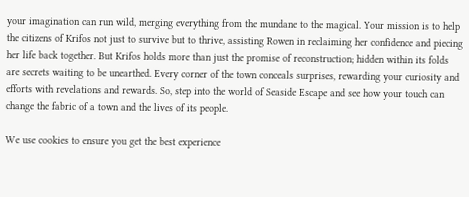your imagination can run wild, merging everything from the mundane to the magical. Your mission is to help the citizens of Krifos not just to survive but to thrive, assisting Rowen in reclaiming her confidence and piecing her life back together. But Krifos holds more than just the promise of reconstruction; hidden within its folds are secrets waiting to be unearthed. Every corner of the town conceals surprises, rewarding your curiosity and efforts with revelations and rewards. So, step into the world of Seaside Escape and see how your touch can change the fabric of a town and the lives of its people.

We use cookies to ensure you get the best experience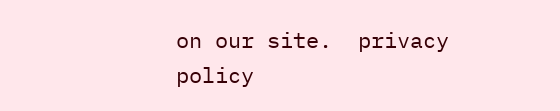on our site.  privacy policy